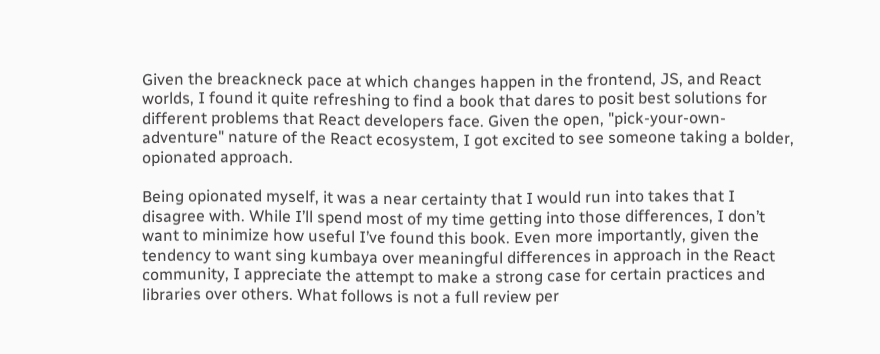Given the breackneck pace at which changes happen in the frontend, JS, and React worlds, I found it quite refreshing to find a book that dares to posit best solutions for different problems that React developers face. Given the open, "pick-your-own-adventure" nature of the React ecosystem, I got excited to see someone taking a bolder, opionated approach.

Being opionated myself, it was a near certainty that I would run into takes that I disagree with. While I’ll spend most of my time getting into those differences, I don’t want to minimize how useful I’ve found this book. Even more importantly, given the tendency to want sing kumbaya over meaningful differences in approach in the React community, I appreciate the attempt to make a strong case for certain practices and libraries over others. What follows is not a full review per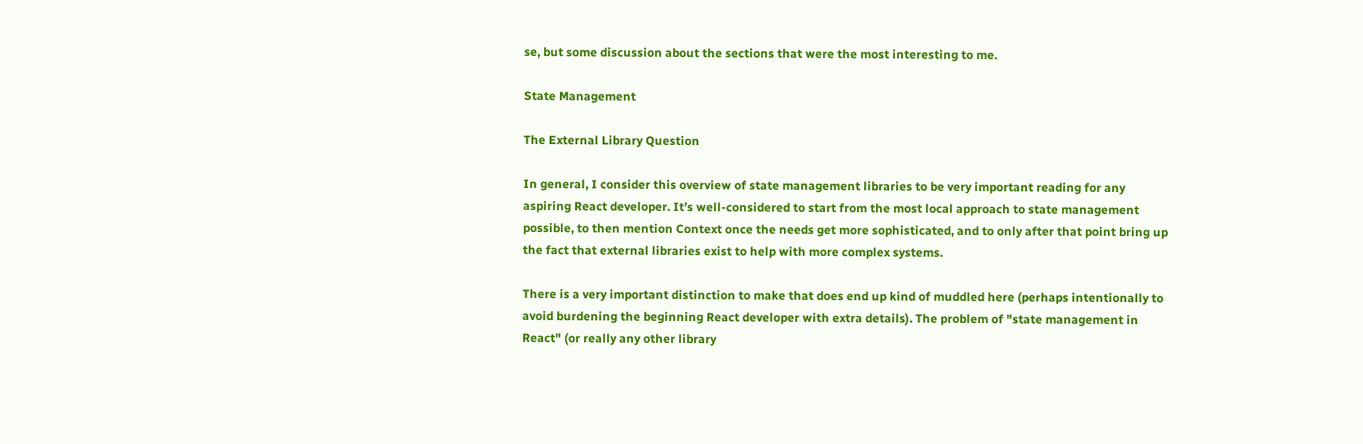se, but some discussion about the sections that were the most interesting to me.

State Management

The External Library Question

In general, I consider this overview of state management libraries to be very important reading for any aspiring React developer. It’s well-considered to start from the most local approach to state management possible, to then mention Context once the needs get more sophisticated, and to only after that point bring up the fact that external libraries exist to help with more complex systems.

There is a very important distinction to make that does end up kind of muddled here (perhaps intentionally to avoid burdening the beginning React developer with extra details). The problem of "state management in React" (or really any other library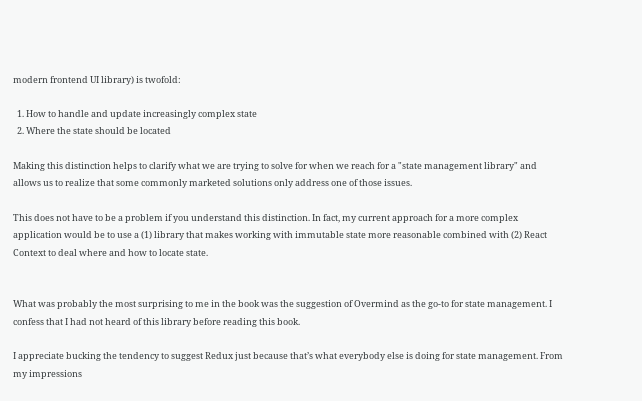modern frontend UI library) is twofold:

  1. How to handle and update increasingly complex state
  2. Where the state should be located

Making this distinction helps to clarify what we are trying to solve for when we reach for a "state management library" and allows us to realize that some commonly marketed solutions only address one of those issues.

This does not have to be a problem if you understand this distinction. In fact, my current approach for a more complex application would be to use a (1) library that makes working with immutable state more reasonable combined with (2) React Context to deal where and how to locate state.


What was probably the most surprising to me in the book was the suggestion of Overmind as the go-to for state management. I confess that I had not heard of this library before reading this book.

I appreciate bucking the tendency to suggest Redux just because that’s what everybody else is doing for state management. From my impressions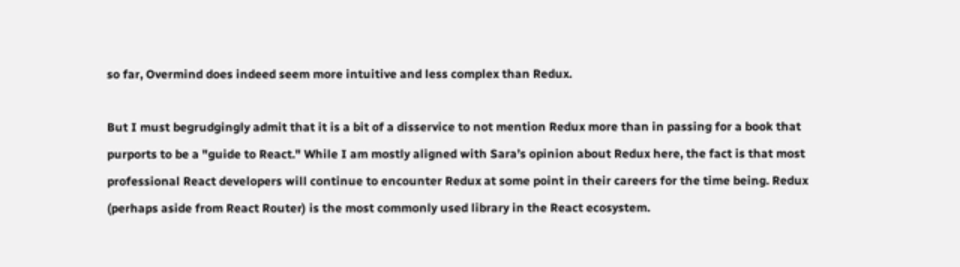so far, Overmind does indeed seem more intuitive and less complex than Redux.

But I must begrudgingly admit that it is a bit of a disservice to not mention Redux more than in passing for a book that purports to be a "guide to React." While I am mostly aligned with Sara’s opinion about Redux here, the fact is that most professional React developers will continue to encounter Redux at some point in their careers for the time being. Redux (perhaps aside from React Router) is the most commonly used library in the React ecosystem.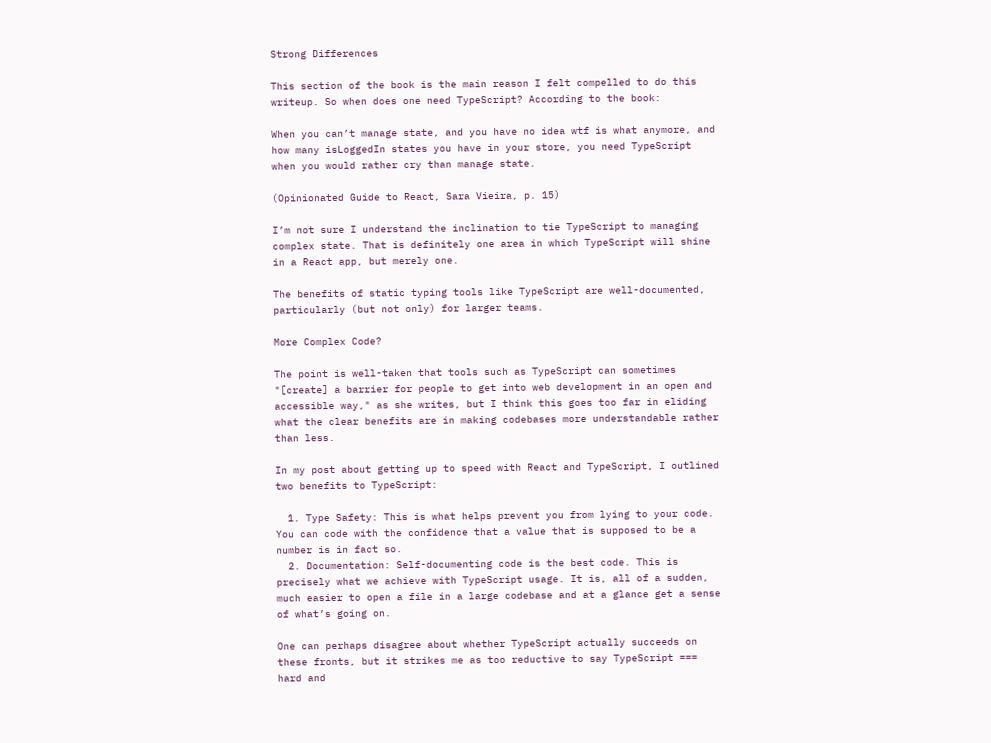Strong Differences

This section of the book is the main reason I felt compelled to do this writeup. So when does one need TypeScript? According to the book:

When you can’t manage state, and you have no idea wtf is what anymore, and how many isLoggedIn states you have in your store, you need TypeScript when you would rather cry than manage state.

(Opinionated Guide to React, Sara Vieira, p. 15)

I’m not sure I understand the inclination to tie TypeScript to managing complex state. That is definitely one area in which TypeScript will shine in a React app, but merely one.

The benefits of static typing tools like TypeScript are well-documented, particularly (but not only) for larger teams.

More Complex Code?

The point is well-taken that tools such as TypeScript can sometimes "[create] a barrier for people to get into web development in an open and accessible way," as she writes, but I think this goes too far in eliding what the clear benefits are in making codebases more understandable rather than less.

In my post about getting up to speed with React and TypeScript, I outlined two benefits to TypeScript:

  1. Type Safety: This is what helps prevent you from lying to your code. You can code with the confidence that a value that is supposed to be a number is in fact so.
  2. Documentation: Self-documenting code is the best code. This is precisely what we achieve with TypeScript usage. It is, all of a sudden, much easier to open a file in a large codebase and at a glance get a sense of what’s going on.

One can perhaps disagree about whether TypeScript actually succeeds on these fronts, but it strikes me as too reductive to say TypeScript === hard and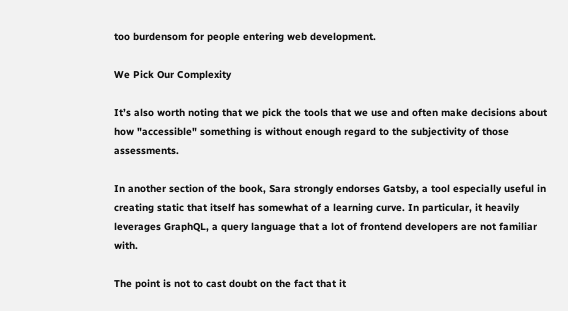too burdensom for people entering web development.

We Pick Our Complexity

It’s also worth noting that we pick the tools that we use and often make decisions about how "accessible" something is without enough regard to the subjectivity of those assessments.

In another section of the book, Sara strongly endorses Gatsby, a tool especially useful in creating static that itself has somewhat of a learning curve. In particular, it heavily leverages GraphQL, a query language that a lot of frontend developers are not familiar with.

The point is not to cast doubt on the fact that it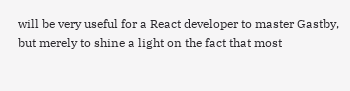will be very useful for a React developer to master Gastby, but merely to shine a light on the fact that most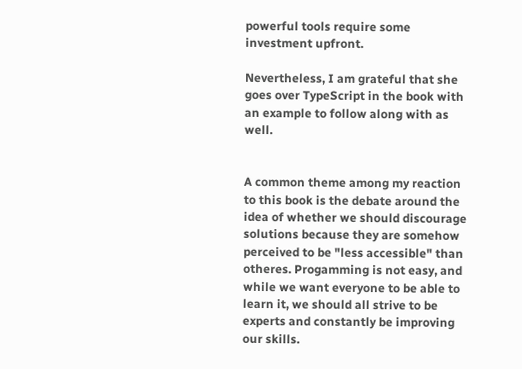powerful tools require some investment upfront.

Nevertheless, I am grateful that she goes over TypeScript in the book with an example to follow along with as well.


A common theme among my reaction to this book is the debate around the idea of whether we should discourage solutions because they are somehow perceived to be "less accessible" than otheres. Progamming is not easy, and while we want everyone to be able to learn it, we should all strive to be experts and constantly be improving our skills.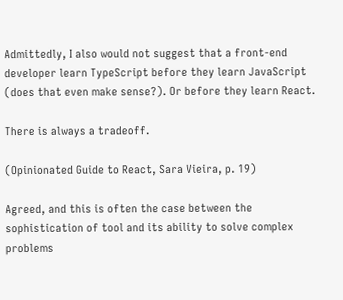Admittedly, I also would not suggest that a front-end developer learn TypeScript before they learn JavaScript (does that even make sense?). Or before they learn React.

There is always a tradeoff.

(Opinionated Guide to React, Sara Vieira, p. 19)

Agreed, and this is often the case between the sophistication of tool and its ability to solve complex problems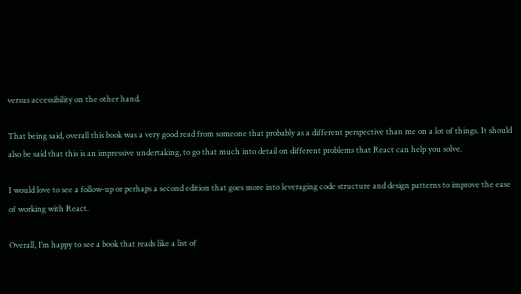versus accessibility on the other hand.

That being said, overall this book was a very good read from someone that probably as a different perspective than me on a lot of things. It should also be said that this is an impressive undertaking, to go that much into detail on different problems that React can help you solve.

I would love to see a follow-up or perhaps a second edition that goes more into leveraging code structure and design patterns to improve the ease of working with React.

Overall, I’m happy to see a book that reads like a list of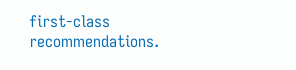first-class recommendations.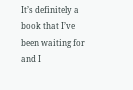It’s definitely a book that I’ve been waiting for and I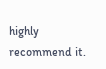highly recommend it.